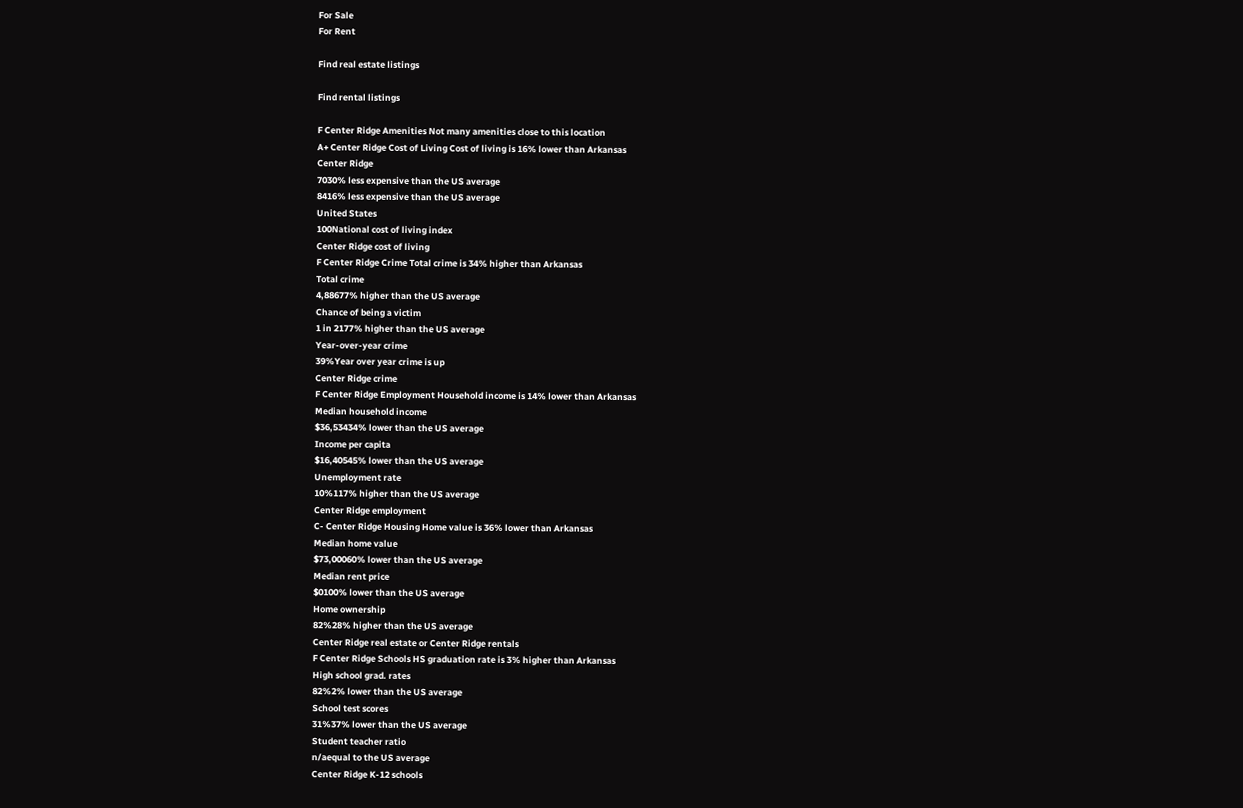For Sale
For Rent

Find real estate listings

Find rental listings

F Center Ridge Amenities Not many amenities close to this location
A+ Center Ridge Cost of Living Cost of living is 16% lower than Arkansas
Center Ridge
7030% less expensive than the US average
8416% less expensive than the US average
United States
100National cost of living index
Center Ridge cost of living
F Center Ridge Crime Total crime is 34% higher than Arkansas
Total crime
4,88677% higher than the US average
Chance of being a victim
1 in 2177% higher than the US average
Year-over-year crime
39%Year over year crime is up
Center Ridge crime
F Center Ridge Employment Household income is 14% lower than Arkansas
Median household income
$36,53434% lower than the US average
Income per capita
$16,40545% lower than the US average
Unemployment rate
10%117% higher than the US average
Center Ridge employment
C- Center Ridge Housing Home value is 36% lower than Arkansas
Median home value
$73,00060% lower than the US average
Median rent price
$0100% lower than the US average
Home ownership
82%28% higher than the US average
Center Ridge real estate or Center Ridge rentals
F Center Ridge Schools HS graduation rate is 3% higher than Arkansas
High school grad. rates
82%2% lower than the US average
School test scores
31%37% lower than the US average
Student teacher ratio
n/aequal to the US average
Center Ridge K-12 schools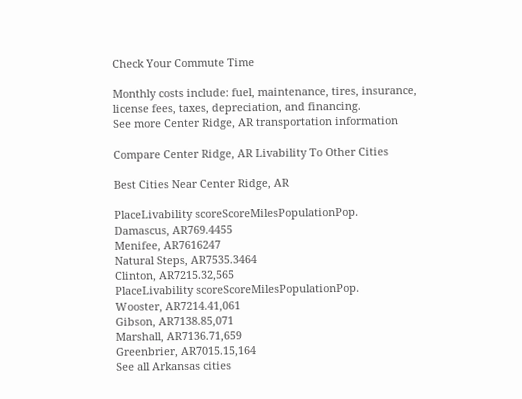Check Your Commute Time

Monthly costs include: fuel, maintenance, tires, insurance, license fees, taxes, depreciation, and financing.
See more Center Ridge, AR transportation information

Compare Center Ridge, AR Livability To Other Cities

Best Cities Near Center Ridge, AR

PlaceLivability scoreScoreMilesPopulationPop.
Damascus, AR769.4455
Menifee, AR7616247
Natural Steps, AR7535.3464
Clinton, AR7215.32,565
PlaceLivability scoreScoreMilesPopulationPop.
Wooster, AR7214.41,061
Gibson, AR7138.85,071
Marshall, AR7136.71,659
Greenbrier, AR7015.15,164
See all Arkansas cities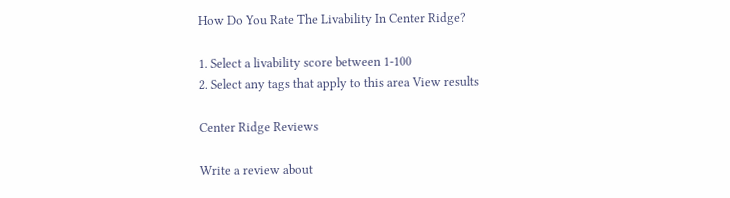How Do You Rate The Livability In Center Ridge?

1. Select a livability score between 1-100
2. Select any tags that apply to this area View results

Center Ridge Reviews

Write a review about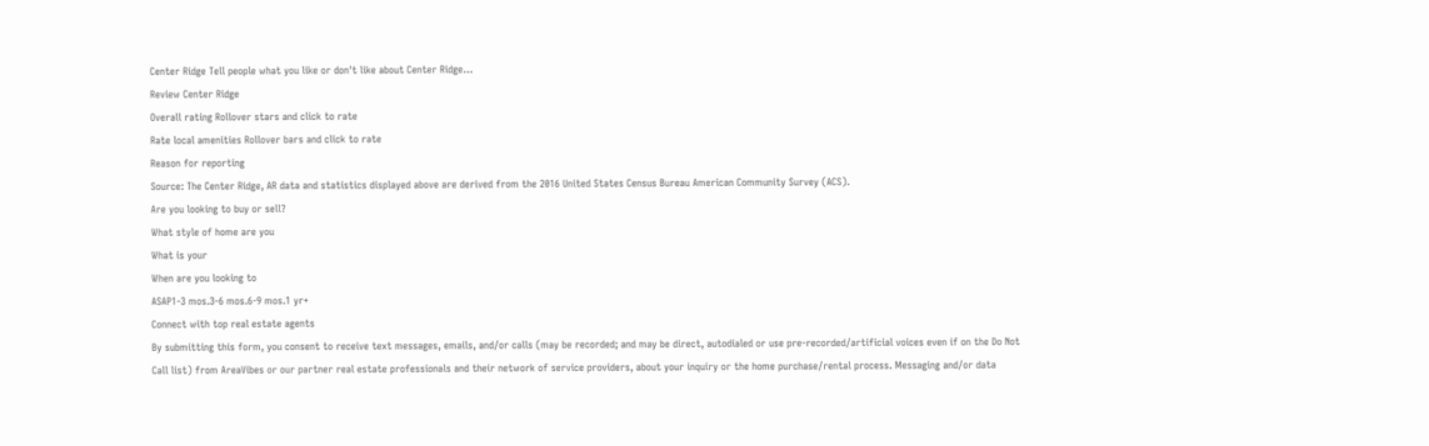Center Ridge Tell people what you like or don't like about Center Ridge…
Review Center Ridge
Overall rating Rollover stars and click to rate
Rate local amenities Rollover bars and click to rate
Reason for reporting
Source: The Center Ridge, AR data and statistics displayed above are derived from the 2016 United States Census Bureau American Community Survey (ACS).
Are you looking to buy or sell?
What style of home are you
What is your
When are you looking to
ASAP1-3 mos.3-6 mos.6-9 mos.1 yr+
Connect with top real estate agents
By submitting this form, you consent to receive text messages, emails, and/or calls (may be recorded; and may be direct, autodialed or use pre-recorded/artificial voices even if on the Do Not Call list) from AreaVibes or our partner real estate professionals and their network of service providers, about your inquiry or the home purchase/rental process. Messaging and/or data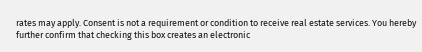rates may apply. Consent is not a requirement or condition to receive real estate services. You hereby further confirm that checking this box creates an electronic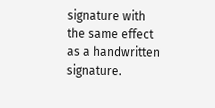signature with the same effect as a handwritten signature.